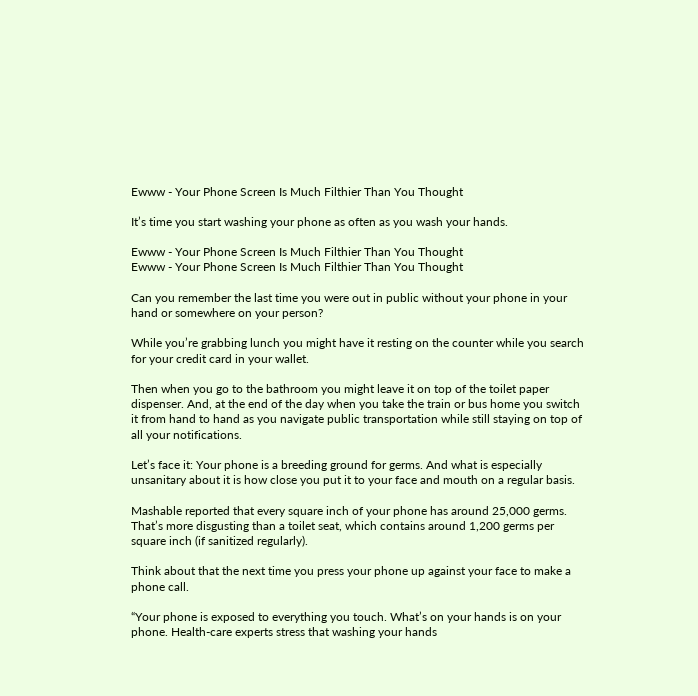Ewww - Your Phone Screen Is Much Filthier Than You Thought

It’s time you start washing your phone as often as you wash your hands.

Ewww - Your Phone Screen Is Much Filthier Than You Thought
Ewww - Your Phone Screen Is Much Filthier Than You Thought

Can you remember the last time you were out in public without your phone in your hand or somewhere on your person?

While you’re grabbing lunch you might have it resting on the counter while you search for your credit card in your wallet.

Then when you go to the bathroom you might leave it on top of the toilet paper dispenser. And, at the end of the day when you take the train or bus home you switch it from hand to hand as you navigate public transportation while still staying on top of all your notifications.

Let’s face it: Your phone is a breeding ground for germs. And what is especially unsanitary about it is how close you put it to your face and mouth on a regular basis.

Mashable reported that every square inch of your phone has around 25,000 germs. That’s more disgusting than a toilet seat, which contains around 1,200 germs per square inch (if sanitized regularly).

Think about that the next time you press your phone up against your face to make a phone call.

“Your phone is exposed to everything you touch. What’s on your hands is on your phone. Health-care experts stress that washing your hands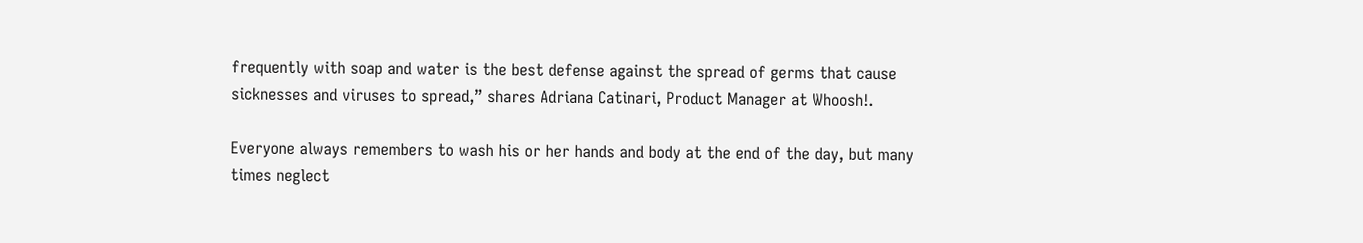frequently with soap and water is the best defense against the spread of germs that cause sicknesses and viruses to spread,” shares Adriana Catinari, Product Manager at Whoosh!.

Everyone always remembers to wash his or her hands and body at the end of the day, but many times neglect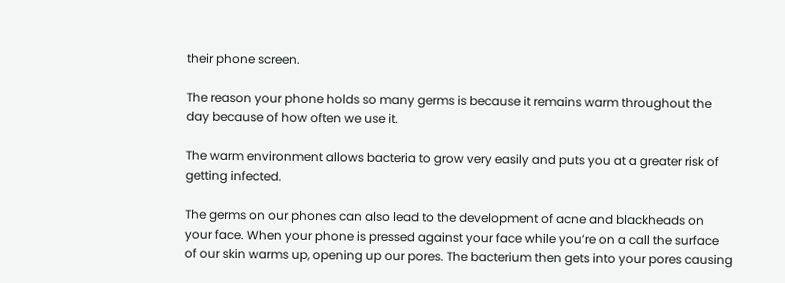their phone screen.

The reason your phone holds so many germs is because it remains warm throughout the day because of how often we use it.

The warm environment allows bacteria to grow very easily and puts you at a greater risk of getting infected.

The germs on our phones can also lead to the development of acne and blackheads on your face. When your phone is pressed against your face while you’re on a call the surface of our skin warms up, opening up our pores. The bacterium then gets into your pores causing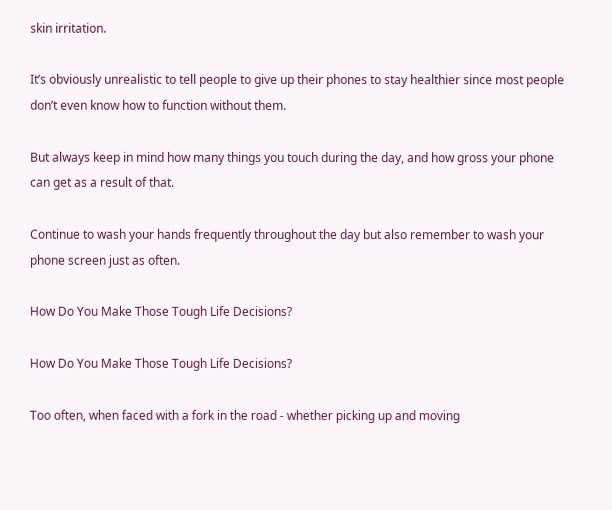skin irritation.

It’s obviously unrealistic to tell people to give up their phones to stay healthier since most people don’t even know how to function without them.

But always keep in mind how many things you touch during the day, and how gross your phone can get as a result of that.

Continue to wash your hands frequently throughout the day but also remember to wash your phone screen just as often.

How Do You Make Those Tough Life Decisions?

How Do You Make Those Tough Life Decisions?

Too often, when faced with a fork in the road - whether picking up and moving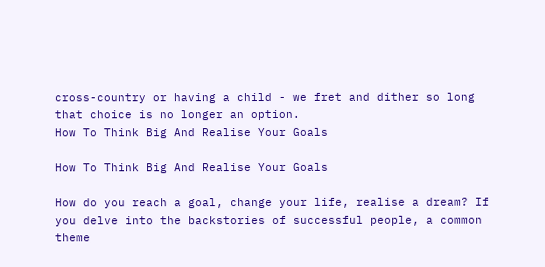cross-country or having a child - we fret and dither so long that choice is no longer an option.
How To Think Big And Realise Your Goals

How To Think Big And Realise Your Goals

How do you reach a goal, change your life, realise a dream? If you delve into the backstories of successful people, a common theme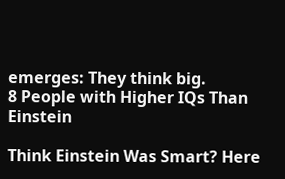emerges: They think big.
8 People with Higher IQs Than Einstein

Think Einstein Was Smart? Here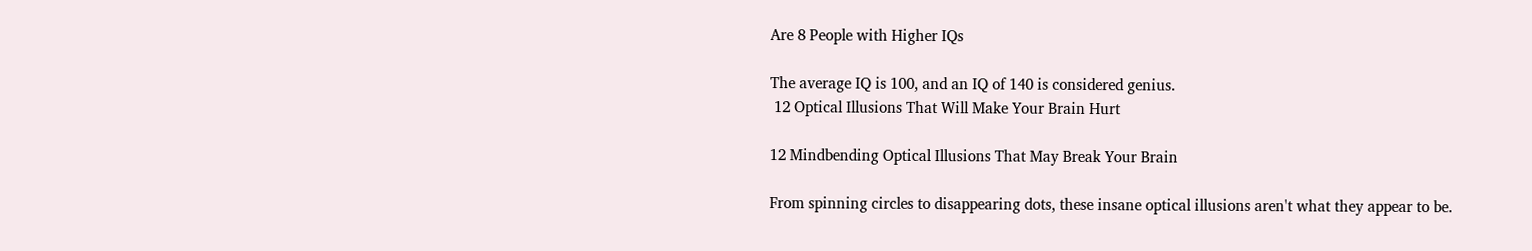Are 8 People with Higher IQs

The average IQ is 100, and an IQ of 140 is considered genius.
 12 Optical Illusions That Will Make Your Brain Hurt

12 Mindbending Optical Illusions That May Break Your Brain

From spinning circles to disappearing dots, these insane optical illusions aren't what they appear to be.